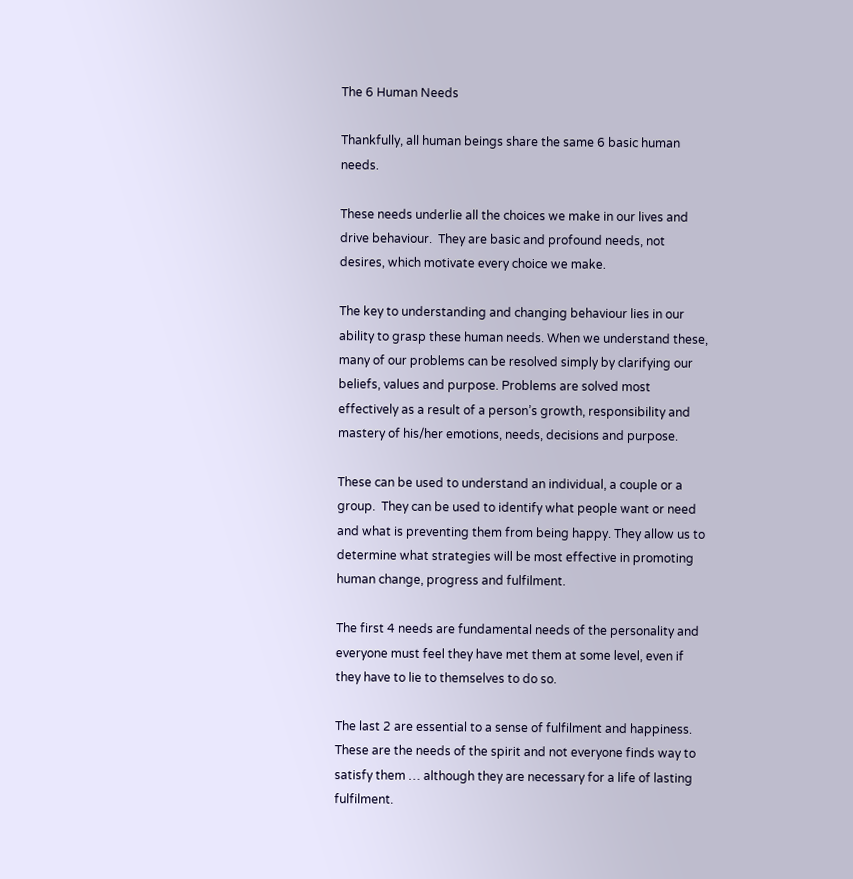The 6 Human Needs

Thankfully, all human beings share the same 6 basic human needs.

These needs underlie all the choices we make in our lives and drive behaviour.  They are basic and profound needs, not desires, which motivate every choice we make.

The key to understanding and changing behaviour lies in our ability to grasp these human needs. When we understand these, many of our problems can be resolved simply by clarifying our beliefs, values and purpose. Problems are solved most effectively as a result of a person’s growth, responsibility and mastery of his/her emotions, needs, decisions and purpose.

These can be used to understand an individual, a couple or a group.  They can be used to identify what people want or need and what is preventing them from being happy. They allow us to determine what strategies will be most effective in promoting human change, progress and fulfilment.

The first 4 needs are fundamental needs of the personality and everyone must feel they have met them at some level, even if they have to lie to themselves to do so.

The last 2 are essential to a sense of fulfilment and happiness. These are the needs of the spirit and not everyone finds way to satisfy them … although they are necessary for a life of lasting fulfilment.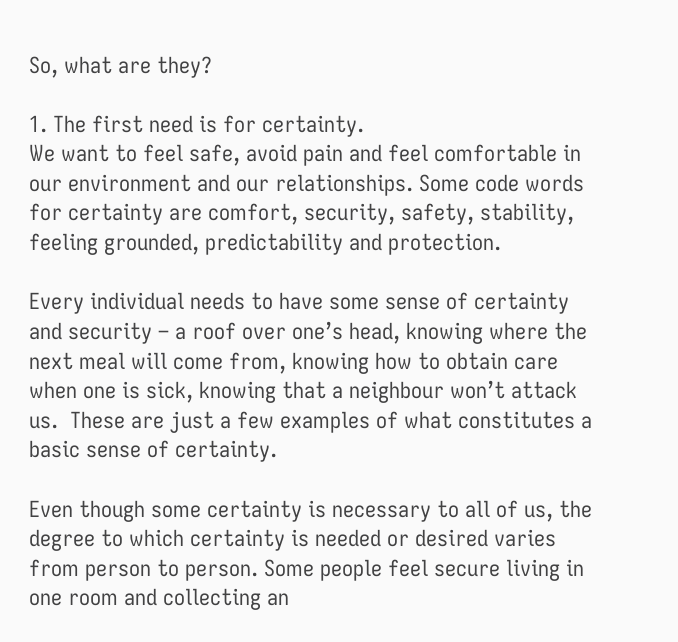So, what are they?

1. The first need is for certainty.
We want to feel safe, avoid pain and feel comfortable in our environment and our relationships. Some code words for certainty are comfort, security, safety, stability, feeling grounded, predictability and protection.

Every individual needs to have some sense of certainty and security – a roof over one’s head, knowing where the next meal will come from, knowing how to obtain care when one is sick, knowing that a neighbour won’t attack us.  These are just a few examples of what constitutes a basic sense of certainty.

Even though some certainty is necessary to all of us, the degree to which certainty is needed or desired varies from person to person. Some people feel secure living in one room and collecting an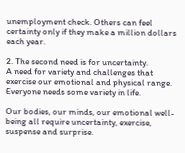unemployment check. Others can feel certainty only if they make a million dollars each year.

2. The second need is for uncertainty.
A need for variety and challenges that exercise our emotional and physical range. Everyone needs some variety in life.

Our bodies, our minds, our emotional well-being all require uncertainty, exercise, suspense and surprise.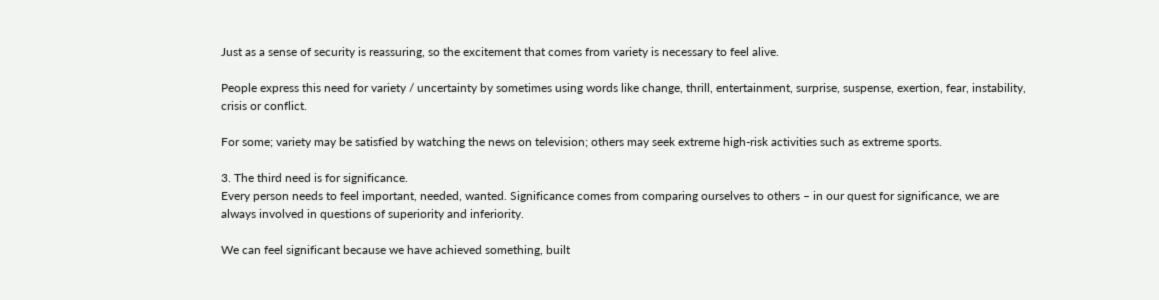Just as a sense of security is reassuring, so the excitement that comes from variety is necessary to feel alive.

People express this need for variety / uncertainty by sometimes using words like change, thrill, entertainment, surprise, suspense, exertion, fear, instability, crisis or conflict.

For some; variety may be satisfied by watching the news on television; others may seek extreme high-risk activities such as extreme sports.

3. The third need is for significance.
Every person needs to feel important, needed, wanted. Significance comes from comparing ourselves to others – in our quest for significance, we are always involved in questions of superiority and inferiority.

We can feel significant because we have achieved something, built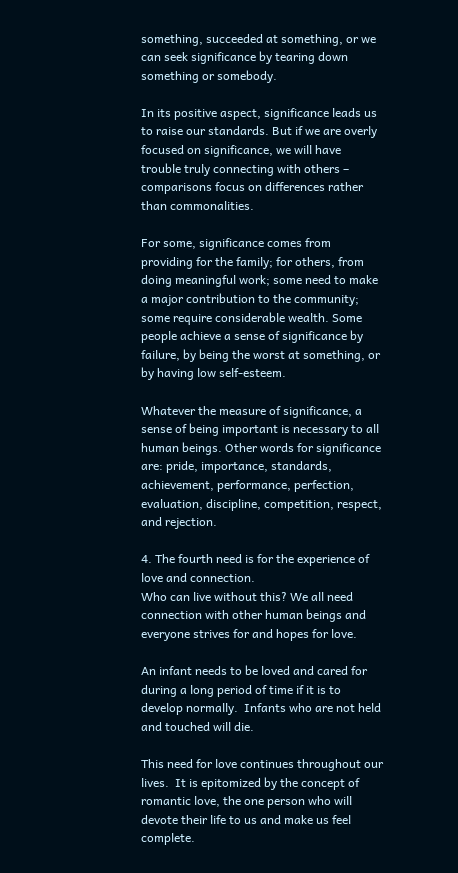something, succeeded at something, or we can seek significance by tearing down something or somebody.

In its positive aspect, significance leads us to raise our standards. But if we are overly focused on significance, we will have trouble truly connecting with others – comparisons focus on differences rather than commonalities.

For some, significance comes from providing for the family; for others, from doing meaningful work; some need to make a major contribution to the community; some require considerable wealth. Some people achieve a sense of significance by failure, by being the worst at something, or by having low self-esteem.

Whatever the measure of significance, a sense of being important is necessary to all human beings. Other words for significance are: pride, importance, standards, achievement, performance, perfection, evaluation, discipline, competition, respect, and rejection.

4. The fourth need is for the experience of love and connection.
Who can live without this? We all need connection with other human beings and everyone strives for and hopes for love.

An infant needs to be loved and cared for during a long period of time if it is to develop normally.  Infants who are not held and touched will die.

This need for love continues throughout our lives.  It is epitomized by the concept of romantic love, the one person who will devote their life to us and make us feel complete.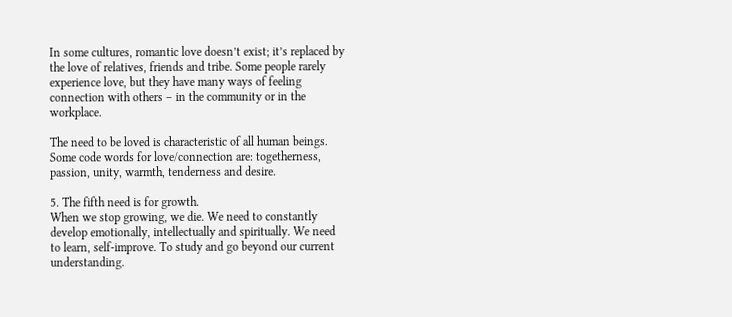In some cultures, romantic love doesn’t exist; it’s replaced by the love of relatives, friends and tribe. Some people rarely experience love, but they have many ways of feeling connection with others – in the community or in the workplace.

The need to be loved is characteristic of all human beings. Some code words for love/connection are: togetherness, passion, unity, warmth, tenderness and desire.

5. The fifth need is for growth.
When we stop growing, we die. We need to constantly develop emotionally, intellectually and spiritually. We need to learn, self-improve. To study and go beyond our current understanding.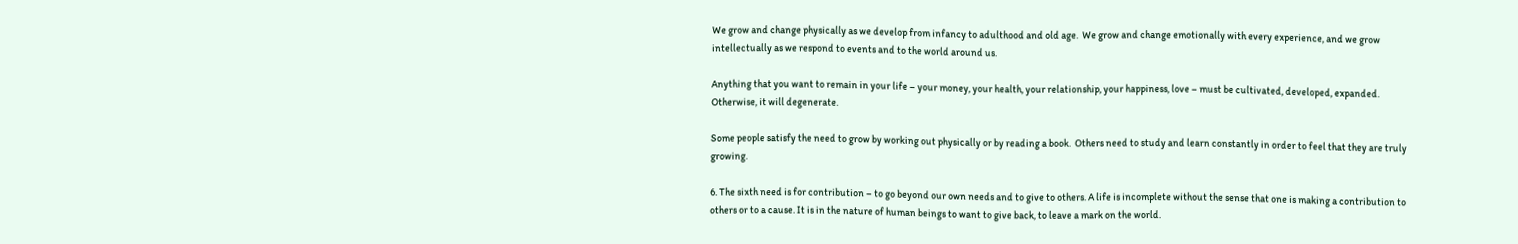We grow and change physically as we develop from infancy to adulthood and old age.  We grow and change emotionally with every experience, and we grow intellectually as we respond to events and to the world around us.

Anything that you want to remain in your life – your money, your health, your relationship, your happiness, love – must be cultivated, developed, expanded.  Otherwise, it will degenerate.

Some people satisfy the need to grow by working out physically or by reading a book.  Others need to study and learn constantly in order to feel that they are truly growing.

6. The sixth need is for contribution – to go beyond our own needs and to give to others. A life is incomplete without the sense that one is making a contribution to others or to a cause. It is in the nature of human beings to want to give back, to leave a mark on the world.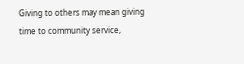Giving to others may mean giving time to community service,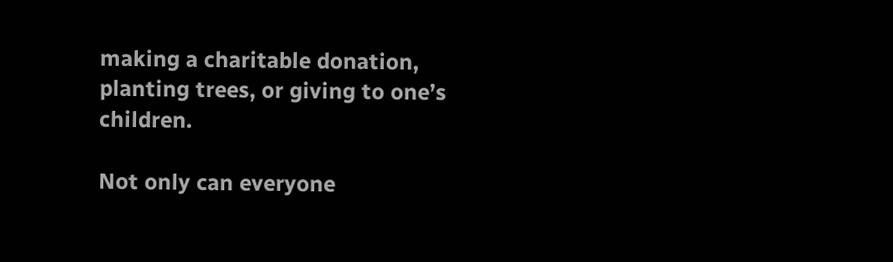making a charitable donation, planting trees, or giving to one’s children.

Not only can everyone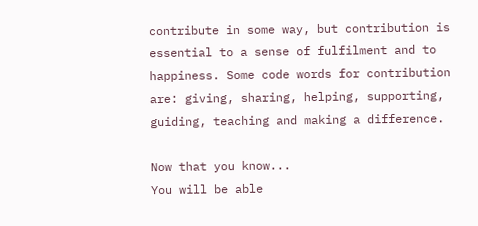contribute in some way, but contribution is essential to a sense of fulfilment and to happiness. Some code words for contribution are: giving, sharing, helping, supporting, guiding, teaching and making a difference.

Now that you know...
You will be able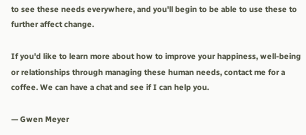to see these needs everywhere, and you'll begin to be able to use these to further affect change.

If you'd like to learn more about how to improve your happiness, well-being or relationships through managing these human needs, contact me for a coffee. We can have a chat and see if I can help you.

— Gwen Meyer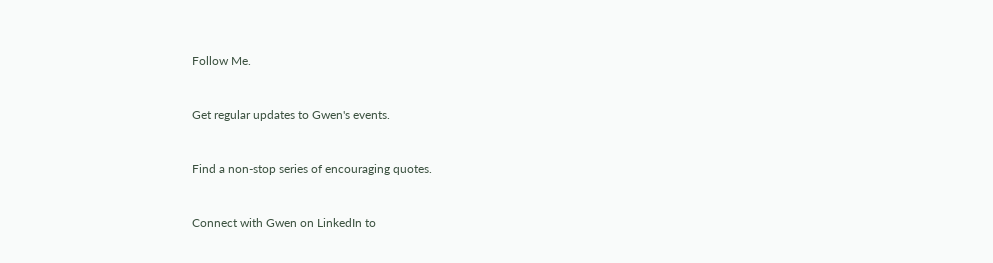Follow Me.


Get regular updates to Gwen's events.


Find a non-stop series of encouraging quotes.


Connect with Gwen on LinkedIn to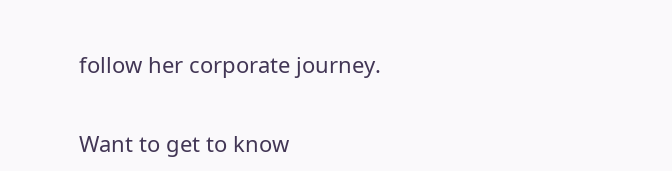follow her corporate journey.


Want to get to know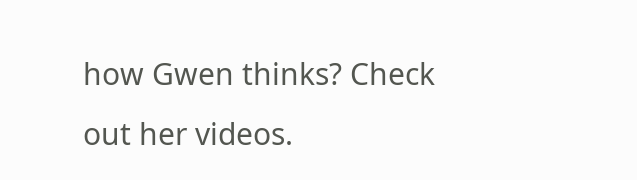how Gwen thinks? Check out her videos.